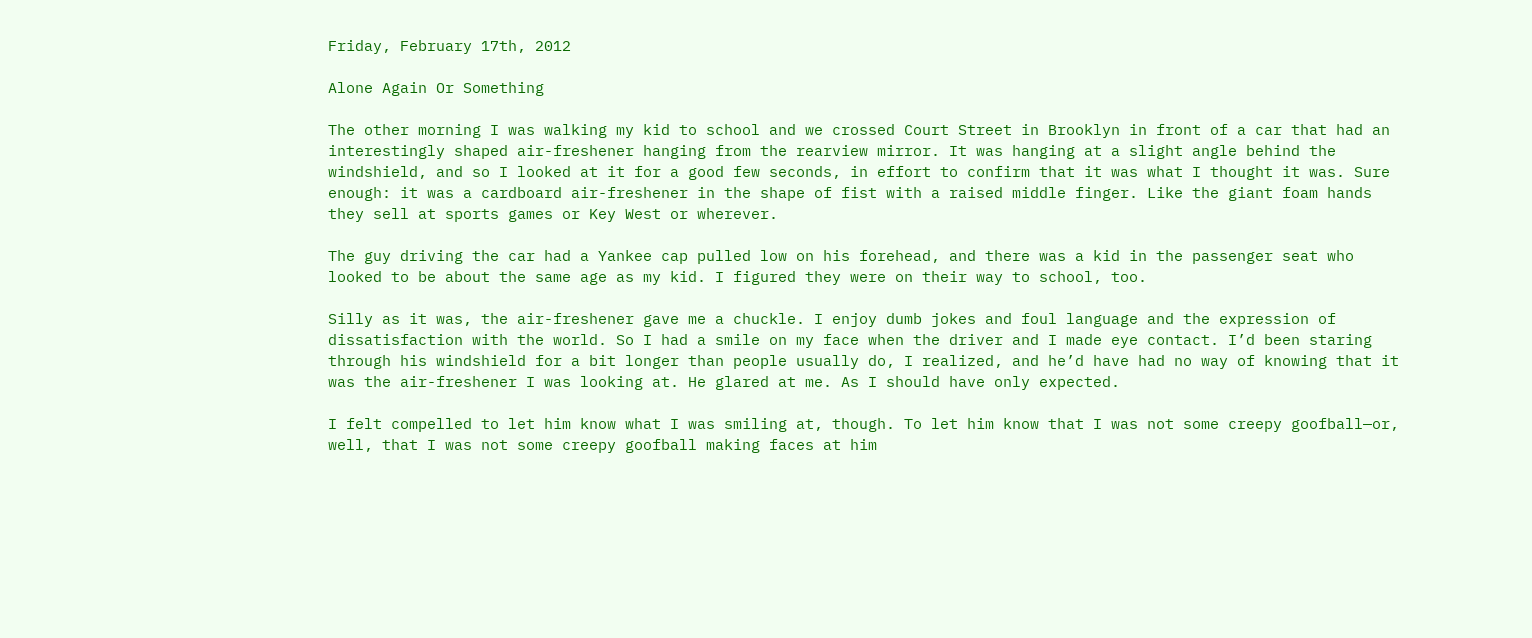Friday, February 17th, 2012

Alone Again Or Something

The other morning I was walking my kid to school and we crossed Court Street in Brooklyn in front of a car that had an interestingly shaped air-freshener hanging from the rearview mirror. It was hanging at a slight angle behind the windshield, and so I looked at it for a good few seconds, in effort to confirm that it was what I thought it was. Sure enough: it was a cardboard air-freshener in the shape of fist with a raised middle finger. Like the giant foam hands they sell at sports games or Key West or wherever.

The guy driving the car had a Yankee cap pulled low on his forehead, and there was a kid in the passenger seat who looked to be about the same age as my kid. I figured they were on their way to school, too.

Silly as it was, the air-freshener gave me a chuckle. I enjoy dumb jokes and foul language and the expression of dissatisfaction with the world. So I had a smile on my face when the driver and I made eye contact. I’d been staring through his windshield for a bit longer than people usually do, I realized, and he’d have had no way of knowing that it was the air-freshener I was looking at. He glared at me. As I should have only expected.

I felt compelled to let him know what I was smiling at, though. To let him know that I was not some creepy goofball—or, well, that I was not some creepy goofball making faces at him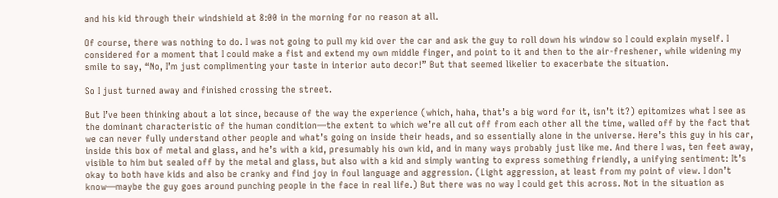and his kid through their windshield at 8:00 in the morning for no reason at all.

Of course, there was nothing to do. I was not going to pull my kid over the car and ask the guy to roll down his window so I could explain myself. I considered for a moment that I could make a fist and extend my own middle finger, and point to it and then to the air-freshener, while widening my smile to say, “No, I’m just complimenting your taste in interior auto decor!” But that seemed likelier to exacerbate the situation.

So I just turned away and finished crossing the street.

But I’ve been thinking about a lot since, because of the way the experience (which, haha, that’s a big word for it, isn’t it?) epitomizes what I see as the dominant characteristic of the human condition—the extent to which we’re all cut off from each other all the time, walled off by the fact that we can never fully understand other people and what’s going on inside their heads, and so essentially alone in the universe. Here’s this guy in his car, inside this box of metal and glass, and he’s with a kid, presumably his own kid, and in many ways probably just like me. And there I was, ten feet away, visible to him but sealed off by the metal and glass, but also with a kid and simply wanting to express something friendly, a unifying sentiment: It’s okay to both have kids and also be cranky and find joy in foul language and aggression. (Light aggression, at least from my point of view. I don’t know—maybe the guy goes around punching people in the face in real life.) But there was no way I could get this across. Not in the situation as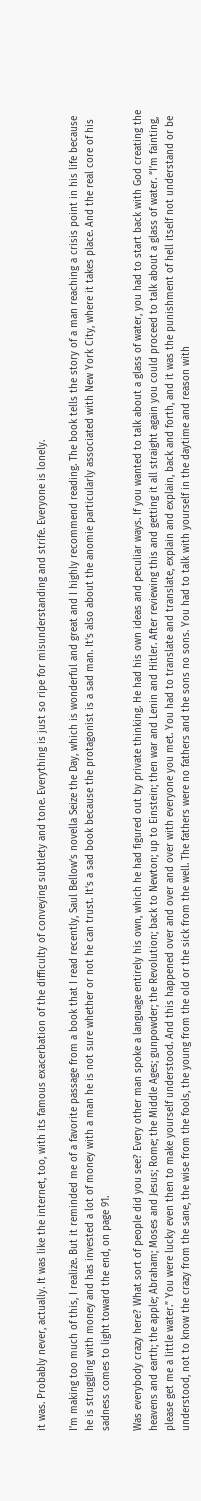it was. Probably never, actually. It was like the internet, too, with its famous exacerbation of the difficulty of conveying subtlety and tone. Everything is just so ripe for misunderstanding and strife. Everyone is lonely.

I’m making too much of this, I realize. But it reminded me of a favorite passage from a book that I read recently, Saul Bellow’s novella Seize the Day, which is wonderful and great and I highly recommend reading. The book tells the story of a man reaching a crisis point in his life because he is struggling with money and has invested a lot of money with a man he is not sure whether or not he can trust. It’s a sad book because the protagonist is a sad man. It’s also about the anomie particularly associated with New York City, where it takes place. And the real core of his sadness comes to light toward the end, on page 91.

Was everybody crazy here? What sort of people did you see? Every other man spoke a language entirely his own, which he had figured out by private thinking. He had his own ideas and peculiar ways. If you wanted to talk about a glass of water, you had to start back with God creating the heavens and earth; the apple; Abraham; Moses and Jesus; Rome; the Middle Ages; gunpowder; the Revolution; back to Newton; up to Einstein; then war and Lenin and Hitler. After reviewing this and getting it all straight again you could proceed to talk about a glass of water. “I’m fainting, please get me a little water.” You were lucky even then to make yourself understood. And this happened over and over and over with everyone you met. You had to translate and translate, explain and explain, back and forth, and it was the punishment of hell itself not understand or be understood, not to know the crazy from the sane, the wise from the fools, the young from the old or the sick from the well. The fathers were no fathers and the sons no sons. You had to talk with yourself in the daytime and reason with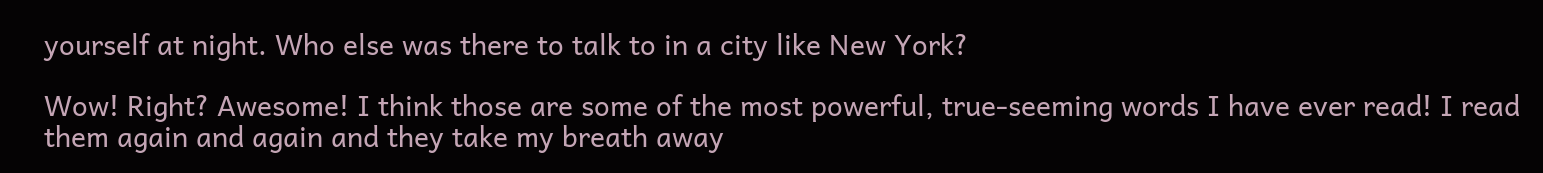yourself at night. Who else was there to talk to in a city like New York?

Wow! Right? Awesome! I think those are some of the most powerful, true-seeming words I have ever read! I read them again and again and they take my breath away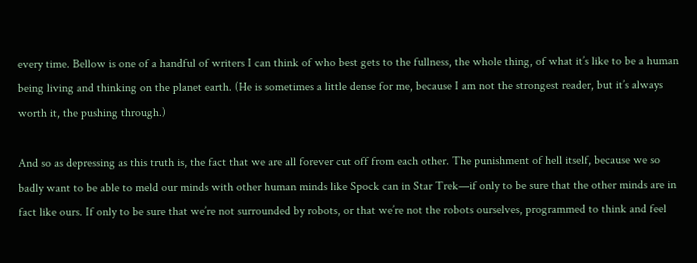every time. Bellow is one of a handful of writers I can think of who best gets to the fullness, the whole thing, of what it’s like to be a human being living and thinking on the planet earth. (He is sometimes a little dense for me, because I am not the strongest reader, but it’s always worth it, the pushing through.)

And so as depressing as this truth is, the fact that we are all forever cut off from each other. The punishment of hell itself, because we so badly want to be able to meld our minds with other human minds like Spock can in Star Trek—if only to be sure that the other minds are in fact like ours. If only to be sure that we’re not surrounded by robots, or that we’re not the robots ourselves, programmed to think and feel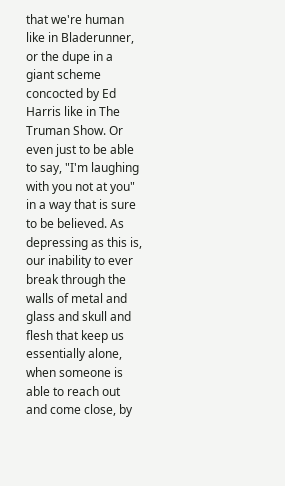that we're human like in Bladerunner, or the dupe in a giant scheme concocted by Ed Harris like in The Truman Show. Or even just to be able to say, "I'm laughing with you not at you" in a way that is sure to be believed. As depressing as this is, our inability to ever break through the walls of metal and glass and skull and flesh that keep us essentially alone, when someone is able to reach out and come close, by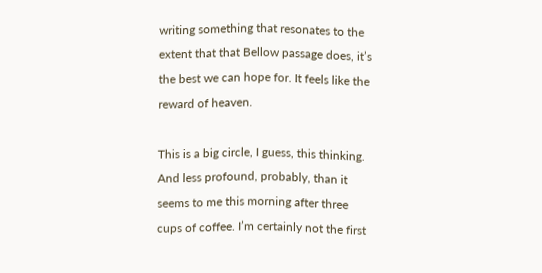writing something that resonates to the extent that that Bellow passage does, it’s the best we can hope for. It feels like the reward of heaven.

This is a big circle, I guess, this thinking. And less profound, probably, than it seems to me this morning after three cups of coffee. I’m certainly not the first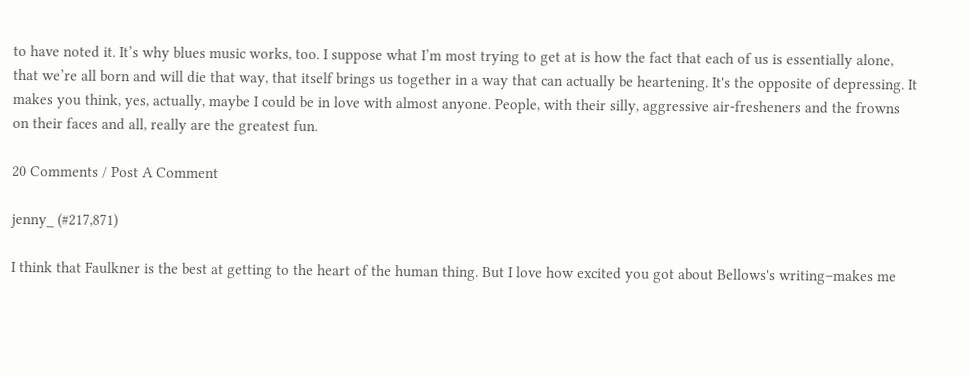to have noted it. It’s why blues music works, too. I suppose what I’m most trying to get at is how the fact that each of us is essentially alone, that we’re all born and will die that way, that itself brings us together in a way that can actually be heartening. It's the opposite of depressing. It makes you think, yes, actually, maybe I could be in love with almost anyone. People, with their silly, aggressive air-fresheners and the frowns on their faces and all, really are the greatest fun.

20 Comments / Post A Comment

jenny_ (#217,871)

I think that Faulkner is the best at getting to the heart of the human thing. But I love how excited you got about Bellows's writing–makes me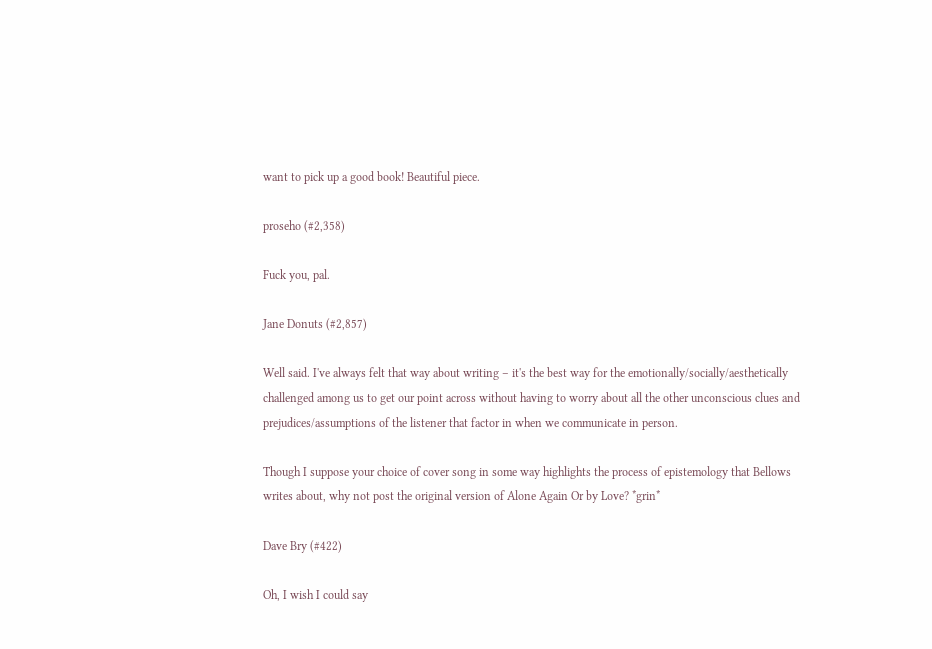want to pick up a good book! Beautiful piece.

proseho (#2,358)

Fuck you, pal.

Jane Donuts (#2,857)

Well said. I've always felt that way about writing – it's the best way for the emotionally/socially/aesthetically challenged among us to get our point across without having to worry about all the other unconscious clues and prejudices/assumptions of the listener that factor in when we communicate in person.

Though I suppose your choice of cover song in some way highlights the process of epistemology that Bellows writes about, why not post the original version of Alone Again Or by Love? *grin*

Dave Bry (#422)

Oh, I wish I could say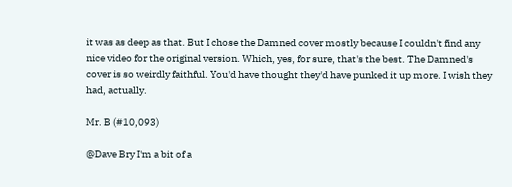it was as deep as that. But I chose the Damned cover mostly because I couldn't find any nice video for the original version. Which, yes, for sure, that's the best. The Damned's cover is so weirdly faithful. You'd have thought they'd have punked it up more. I wish they had, actually.

Mr. B (#10,093)

@Dave Bry I'm a bit of a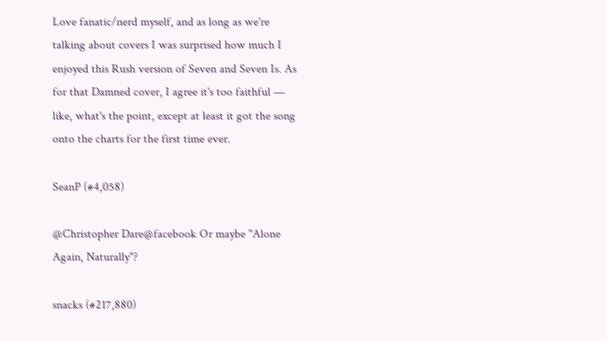Love fanatic/nerd myself, and as long as we're talking about covers I was surprised how much I enjoyed this Rush version of Seven and Seven Is. As for that Damned cover, I agree it's too faithful — like, what's the point, except at least it got the song onto the charts for the first time ever.

SeanP (#4,058)

@Christopher Dare@facebook Or maybe "Alone Again, Naturally"?

snacks (#217,880)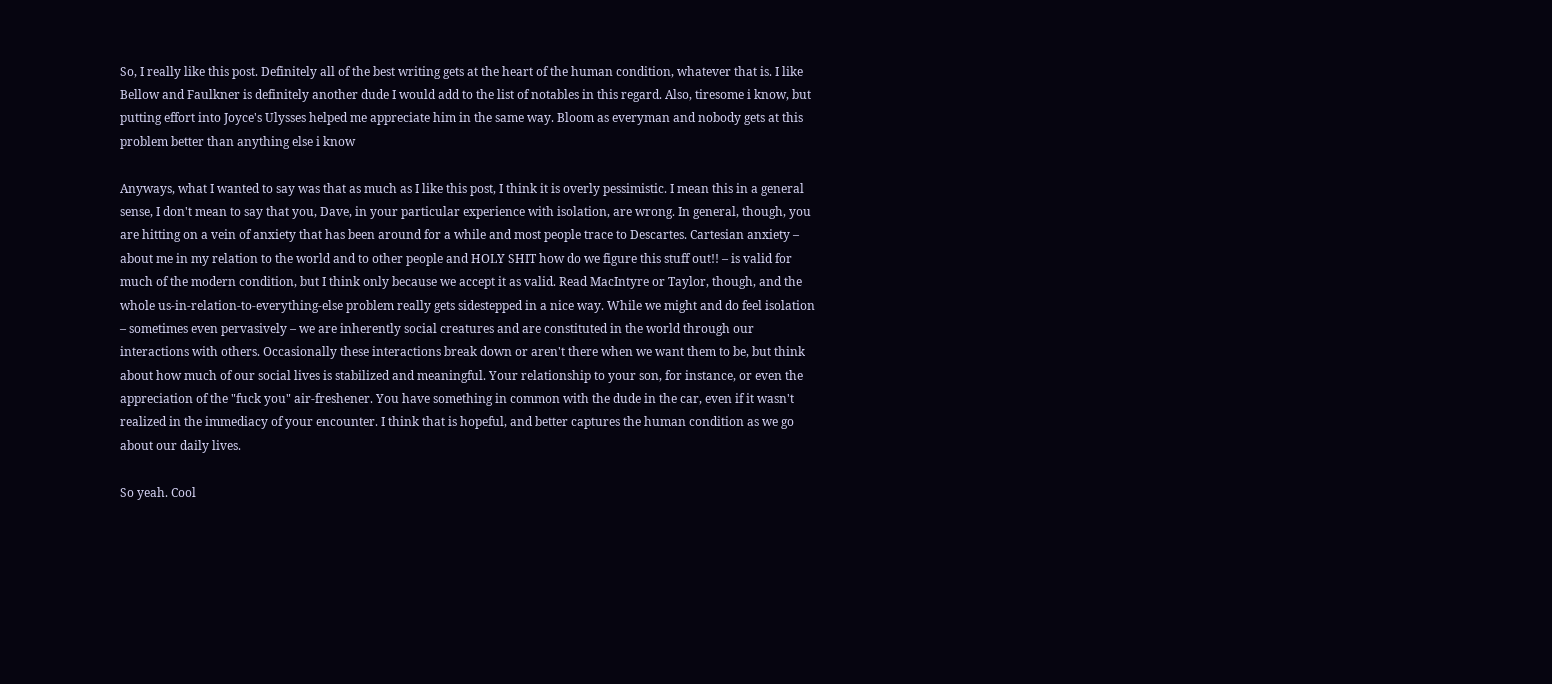So, I really like this post. Definitely all of the best writing gets at the heart of the human condition, whatever that is. I like Bellow and Faulkner is definitely another dude I would add to the list of notables in this regard. Also, tiresome i know, but putting effort into Joyce's Ulysses helped me appreciate him in the same way. Bloom as everyman and nobody gets at this problem better than anything else i know

Anyways, what I wanted to say was that as much as I like this post, I think it is overly pessimistic. I mean this in a general sense, I don't mean to say that you, Dave, in your particular experience with isolation, are wrong. In general, though, you are hitting on a vein of anxiety that has been around for a while and most people trace to Descartes. Cartesian anxiety – about me in my relation to the world and to other people and HOLY SHIT how do we figure this stuff out!! – is valid for much of the modern condition, but I think only because we accept it as valid. Read MacIntyre or Taylor, though, and the whole us-in-relation-to-everything-else problem really gets sidestepped in a nice way. While we might and do feel isolation – sometimes even pervasively – we are inherently social creatures and are constituted in the world through our interactions with others. Occasionally these interactions break down or aren't there when we want them to be, but think about how much of our social lives is stabilized and meaningful. Your relationship to your son, for instance, or even the appreciation of the "fuck you" air-freshener. You have something in common with the dude in the car, even if it wasn't realized in the immediacy of your encounter. I think that is hopeful, and better captures the human condition as we go about our daily lives.

So yeah. Cool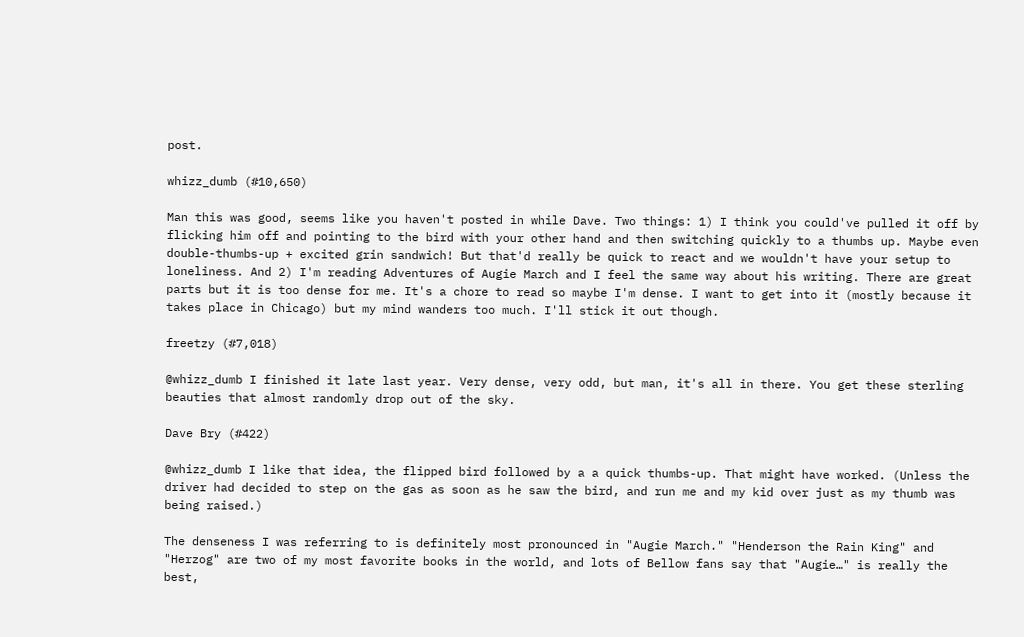post.

whizz_dumb (#10,650)

Man this was good, seems like you haven't posted in while Dave. Two things: 1) I think you could've pulled it off by flicking him off and pointing to the bird with your other hand and then switching quickly to a thumbs up. Maybe even double-thumbs-up + excited grin sandwich! But that'd really be quick to react and we wouldn't have your setup to loneliness. And 2) I'm reading Adventures of Augie March and I feel the same way about his writing. There are great parts but it is too dense for me. It's a chore to read so maybe I'm dense. I want to get into it (mostly because it takes place in Chicago) but my mind wanders too much. I'll stick it out though.

freetzy (#7,018)

@whizz_dumb I finished it late last year. Very dense, very odd, but man, it's all in there. You get these sterling beauties that almost randomly drop out of the sky.

Dave Bry (#422)

@whizz_dumb I like that idea, the flipped bird followed by a a quick thumbs-up. That might have worked. (Unless the driver had decided to step on the gas as soon as he saw the bird, and run me and my kid over just as my thumb was being raised.)

The denseness I was referring to is definitely most pronounced in "Augie March." "Henderson the Rain King" and "Herzog" are two of my most favorite books in the world, and lots of Bellow fans say that "Augie…" is really the best,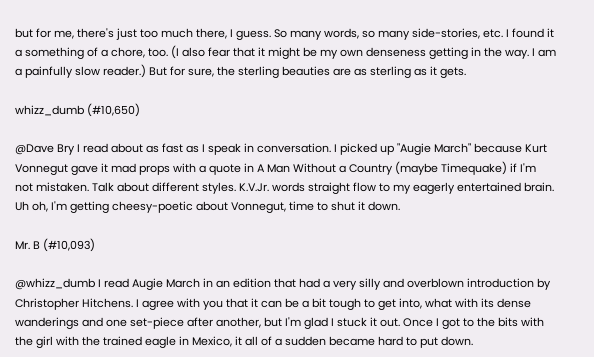but for me, there's just too much there, I guess. So many words, so many side-stories, etc. I found it a something of a chore, too. (I also fear that it might be my own denseness getting in the way. I am a painfully slow reader.) But for sure, the sterling beauties are as sterling as it gets.

whizz_dumb (#10,650)

@Dave Bry I read about as fast as I speak in conversation. I picked up "Augie March" because Kurt Vonnegut gave it mad props with a quote in A Man Without a Country (maybe Timequake) if I'm not mistaken. Talk about different styles. K.V.Jr. words straight flow to my eagerly entertained brain. Uh oh, I'm getting cheesy-poetic about Vonnegut, time to shut it down.

Mr. B (#10,093)

@whizz_dumb I read Augie March in an edition that had a very silly and overblown introduction by Christopher Hitchens. I agree with you that it can be a bit tough to get into, what with its dense wanderings and one set-piece after another, but I'm glad I stuck it out. Once I got to the bits with the girl with the trained eagle in Mexico, it all of a sudden became hard to put down.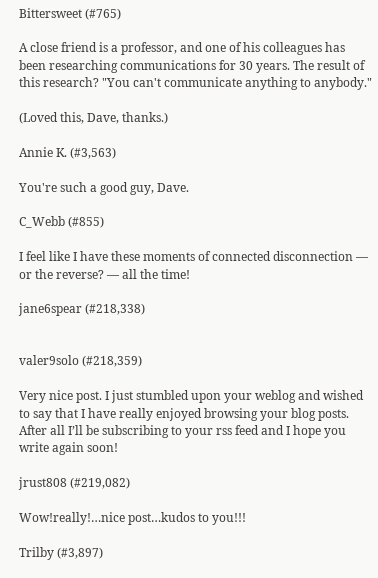Bittersweet (#765)

A close friend is a professor, and one of his colleagues has been researching communications for 30 years. The result of this research? "You can't communicate anything to anybody."

(Loved this, Dave, thanks.)

Annie K. (#3,563)

You're such a good guy, Dave.

C_Webb (#855)

I feel like I have these moments of connected disconnection — or the reverse? — all the time!

jane6spear (#218,338)


valer9solo (#218,359)

Very nice post. I just stumbled upon your weblog and wished to say that I have really enjoyed browsing your blog posts. After all I’ll be subscribing to your rss feed and I hope you write again soon!

jrust808 (#219,082)

Wow!really!…nice post…kudos to you!!!

Trilby (#3,897)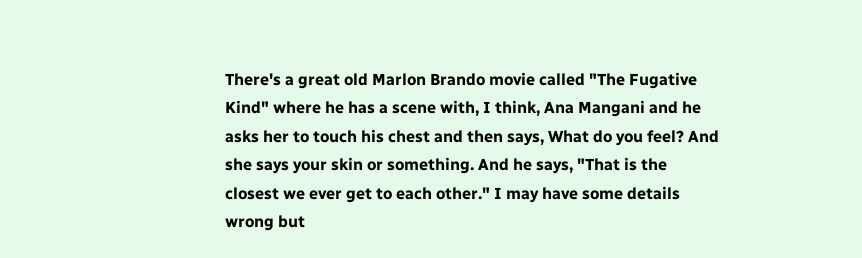There's a great old Marlon Brando movie called "The Fugative Kind" where he has a scene with, I think, Ana Mangani and he asks her to touch his chest and then says, What do you feel? And she says your skin or something. And he says, "That is the closest we ever get to each other." I may have some details wrong but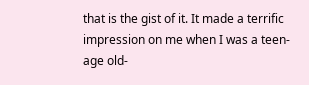that is the gist of it. It made a terrific impression on me when I was a teen-age old-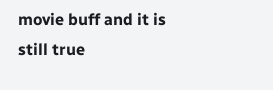movie buff and it is still true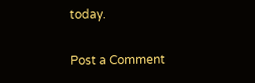today.

Post a Comment